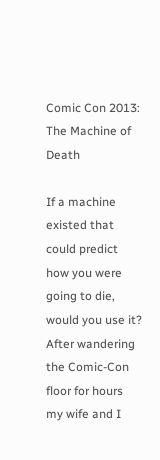Comic Con 2013: The Machine of Death

If a machine existed that could predict how you were going to die, would you use it? After wandering the Comic-Con floor for hours my wife and I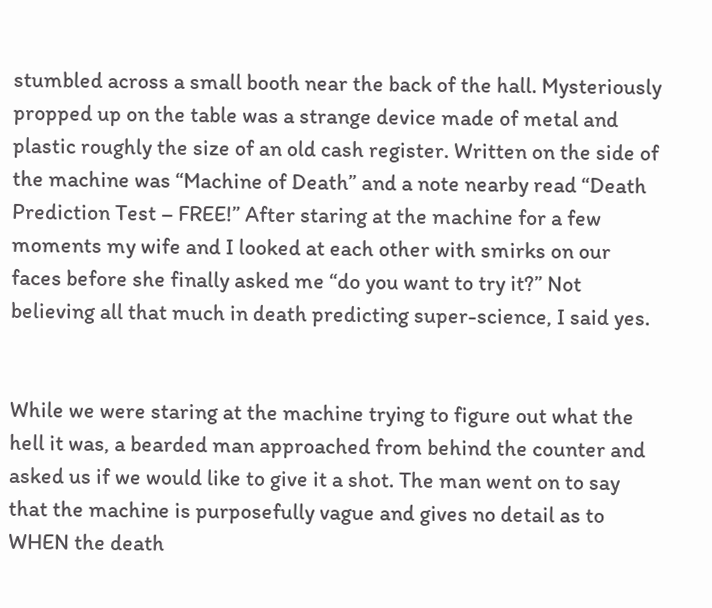stumbled across a small booth near the back of the hall. Mysteriously propped up on the table was a strange device made of metal and plastic roughly the size of an old cash register. Written on the side of the machine was “Machine of Death” and a note nearby read “Death Prediction Test – FREE!” After staring at the machine for a few moments my wife and I looked at each other with smirks on our faces before she finally asked me “do you want to try it?” Not believing all that much in death predicting super-science, I said yes.


While we were staring at the machine trying to figure out what the hell it was, a bearded man approached from behind the counter and asked us if we would like to give it a shot. The man went on to say that the machine is purposefully vague and gives no detail as to WHEN the death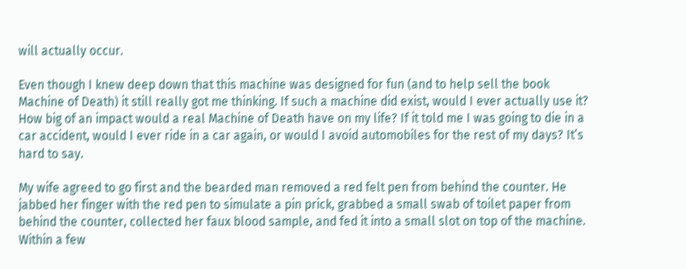will actually occur.

Even though I knew deep down that this machine was designed for fun (and to help sell the book Machine of Death) it still really got me thinking. If such a machine did exist, would I ever actually use it? How big of an impact would a real Machine of Death have on my life? If it told me I was going to die in a car accident, would I ever ride in a car again, or would I avoid automobiles for the rest of my days? It’s hard to say.

My wife agreed to go first and the bearded man removed a red felt pen from behind the counter. He jabbed her finger with the red pen to simulate a pin prick, grabbed a small swab of toilet paper from behind the counter, collected her faux blood sample, and fed it into a small slot on top of the machine. Within a few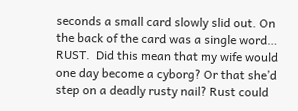seconds a small card slowly slid out. On the back of the card was a single word… RUST.  Did this mean that my wife would one day become a cyborg? Or that she’d step on a deadly rusty nail? Rust could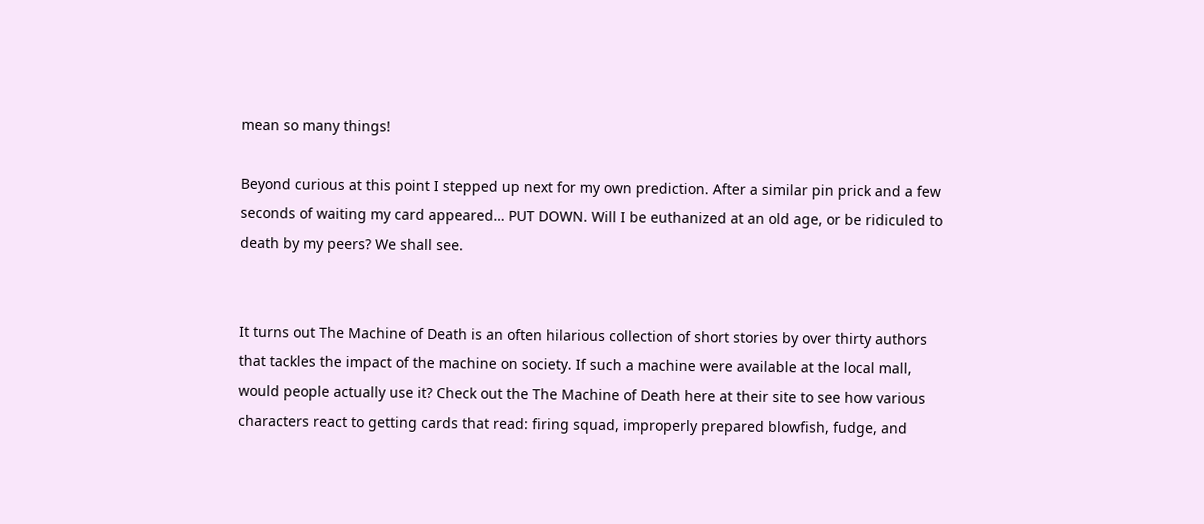mean so many things!

Beyond curious at this point I stepped up next for my own prediction. After a similar pin prick and a few seconds of waiting my card appeared… PUT DOWN. Will I be euthanized at an old age, or be ridiculed to death by my peers? We shall see.


It turns out The Machine of Death is an often hilarious collection of short stories by over thirty authors that tackles the impact of the machine on society. If such a machine were available at the local mall, would people actually use it? Check out the The Machine of Death here at their site to see how various characters react to getting cards that read: firing squad, improperly prepared blowfish, fudge, and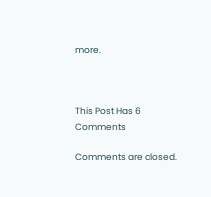more.



This Post Has 6 Comments

Comments are closed.